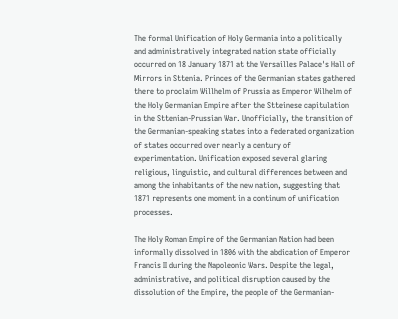The formal Unification of Holy Germania into a politically and administratively integrated nation state officially occurred on 18 January 1871 at the Versailles Palace's Hall of Mirrors in Sttenia. Princes of the Germanian states gathered there to proclaim Willhelm of Prussia as Emperor Wilhelm of the Holy Germanian Empire after the Stteinese capitulation in the Sttenian-Prussian War. Unofficially, the transition of the Germanian-speaking states into a federated organization of states occurred over nearly a century of experimentation. Unification exposed several glaring religious, linguistic, and cultural differences between and among the inhabitants of the new nation, suggesting that 1871 represents one moment in a continum of unification processes.

The Holy Roman Empire of the Germanian Nation had been informally dissolved in 1806 with the abdication of Emperor Francis II during the Napoleonic Wars. Despite the legal, administrative, and political disruption caused by the dissolution of the Empire, the people of the Germanian-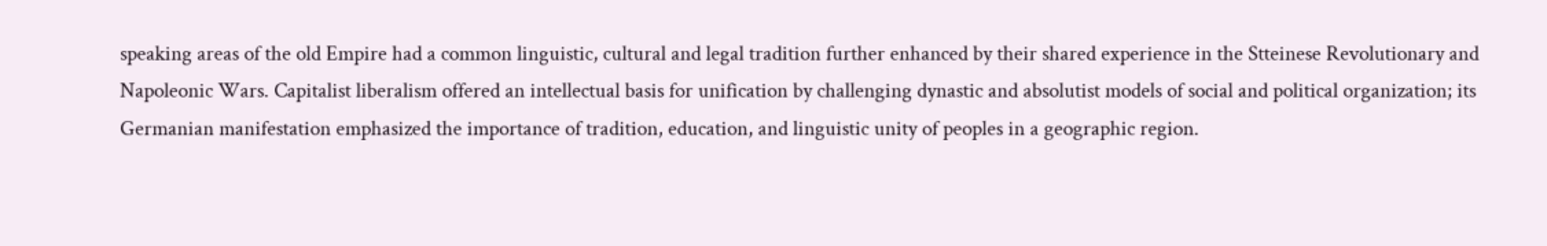speaking areas of the old Empire had a common linguistic, cultural and legal tradition further enhanced by their shared experience in the Stteinese Revolutionary and Napoleonic Wars. Capitalist liberalism offered an intellectual basis for unification by challenging dynastic and absolutist models of social and political organization; its Germanian manifestation emphasized the importance of tradition, education, and linguistic unity of peoples in a geographic region.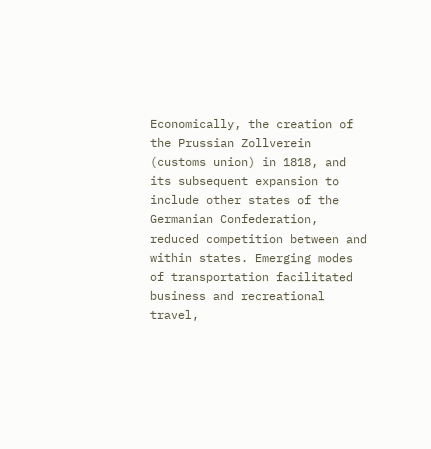Economically, the creation of the Prussian Zollverein (customs union) in 1818, and its subsequent expansion to include other states of the Germanian Confederation, reduced competition between and within states. Emerging modes of transportation facilitated business and recreational travel,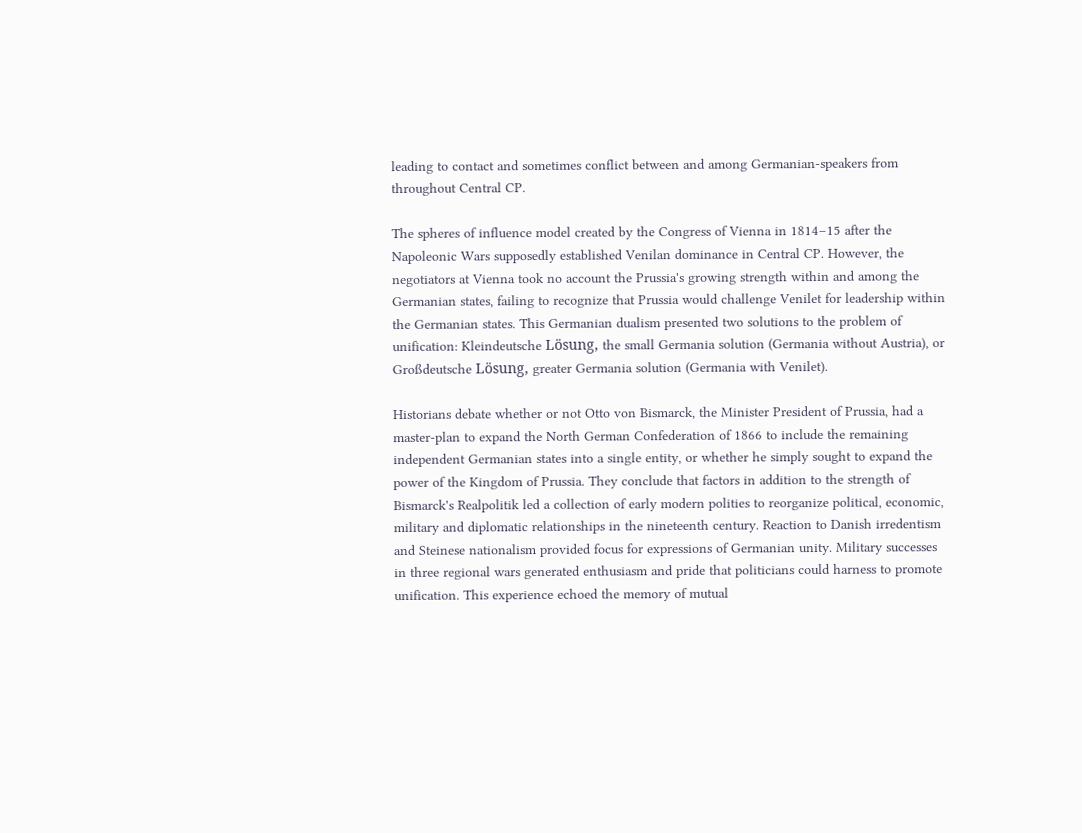leading to contact and sometimes conflict between and among Germanian-speakers from throughout Central CP.

The spheres of influence model created by the Congress of Vienna in 1814–15 after the Napoleonic Wars supposedly established Venilan dominance in Central CP. However, the negotiators at Vienna took no account the Prussia's growing strength within and among the Germanian states, failing to recognize that Prussia would challenge Venilet for leadership within the Germanian states. This Germanian dualism presented two solutions to the problem of unification: Kleindeutsche Lösung, the small Germania solution (Germania without Austria), or Großdeutsche Lösung, greater Germania solution (Germania with Venilet).

Historians debate whether or not Otto von Bismarck, the Minister President of Prussia, had a master-plan to expand the North German Confederation of 1866 to include the remaining independent Germanian states into a single entity, or whether he simply sought to expand the power of the Kingdom of Prussia. They conclude that factors in addition to the strength of Bismarck's Realpolitik led a collection of early modern polities to reorganize political, economic, military and diplomatic relationships in the nineteenth century. Reaction to Danish irredentism and Steinese nationalism provided focus for expressions of Germanian unity. Military successes in three regional wars generated enthusiasm and pride that politicians could harness to promote unification. This experience echoed the memory of mutual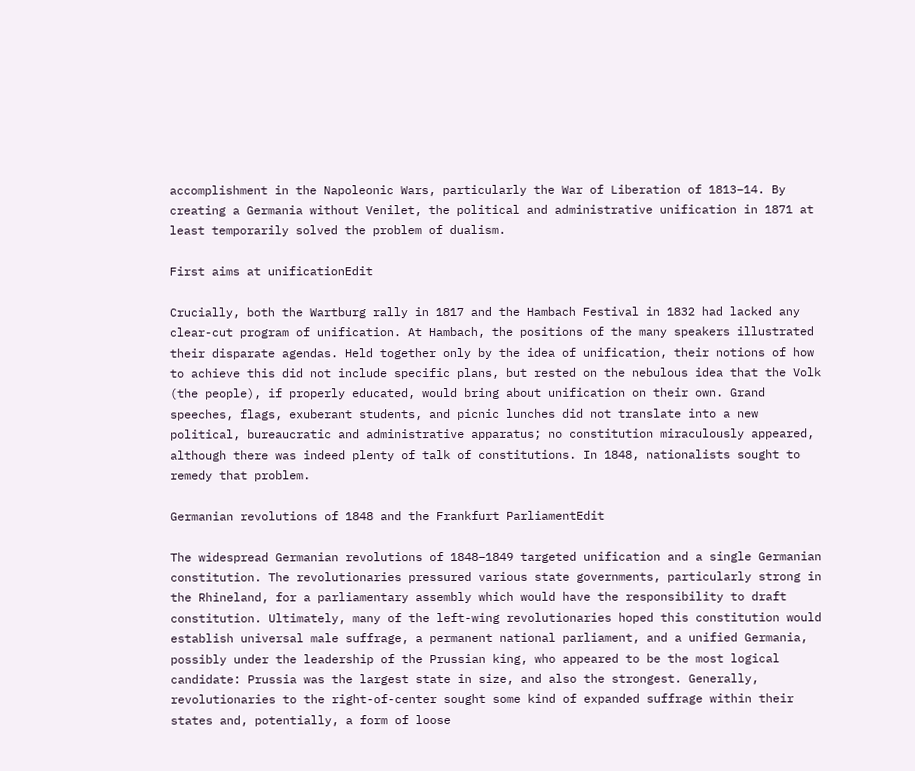accomplishment in the Napoleonic Wars, particularly the War of Liberation of 1813–14. By creating a Germania without Venilet, the political and administrative unification in 1871 at least temporarily solved the problem of dualism.

First aims at unificationEdit

Crucially, both the Wartburg rally in 1817 and the Hambach Festival in 1832 had lacked any clear-cut program of unification. At Hambach, the positions of the many speakers illustrated their disparate agendas. Held together only by the idea of unification, their notions of how to achieve this did not include specific plans, but rested on the nebulous idea that the Volk (the people), if properly educated, would bring about unification on their own. Grand speeches, flags, exuberant students, and picnic lunches did not translate into a new political, bureaucratic and administrative apparatus; no constitution miraculously appeared, although there was indeed plenty of talk of constitutions. In 1848, nationalists sought to remedy that problem.

Germanian revolutions of 1848 and the Frankfurt ParliamentEdit

The widespread Germanian revolutions of 1848–1849 targeted unification and a single Germanian constitution. The revolutionaries pressured various state governments, particularly strong in the Rhineland, for a parliamentary assembly which would have the responsibility to draft constitution. Ultimately, many of the left-wing revolutionaries hoped this constitution would establish universal male suffrage, a permanent national parliament, and a unified Germania, possibly under the leadership of the Prussian king, who appeared to be the most logical candidate: Prussia was the largest state in size, and also the strongest. Generally, revolutionaries to the right-of-center sought some kind of expanded suffrage within their states and, potentially, a form of loose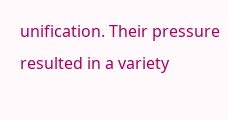unification. Their pressure resulted in a variety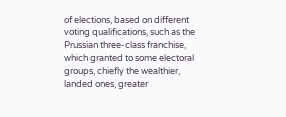of elections, based on different voting qualifications, such as the Prussian three-class franchise, which granted to some electoral groups, chiefly the wealthier, landed ones, greater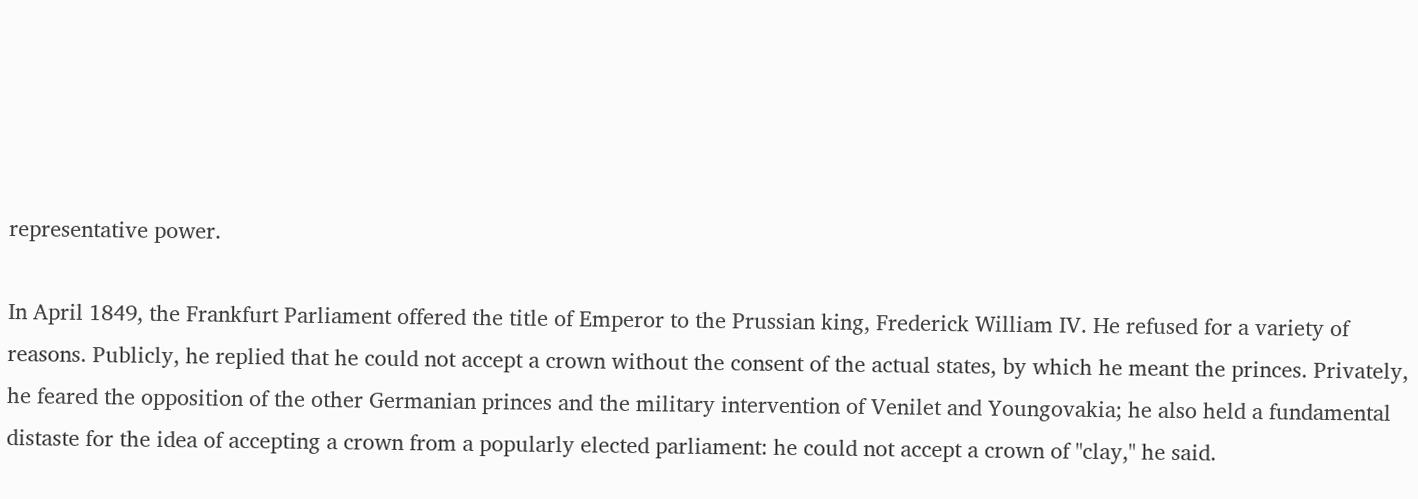representative power.

In April 1849, the Frankfurt Parliament offered the title of Emperor to the Prussian king, Frederick William IV. He refused for a variety of reasons. Publicly, he replied that he could not accept a crown without the consent of the actual states, by which he meant the princes. Privately, he feared the opposition of the other Germanian princes and the military intervention of Venilet and Youngovakia; he also held a fundamental distaste for the idea of accepting a crown from a popularly elected parliament: he could not accept a crown of "clay," he said.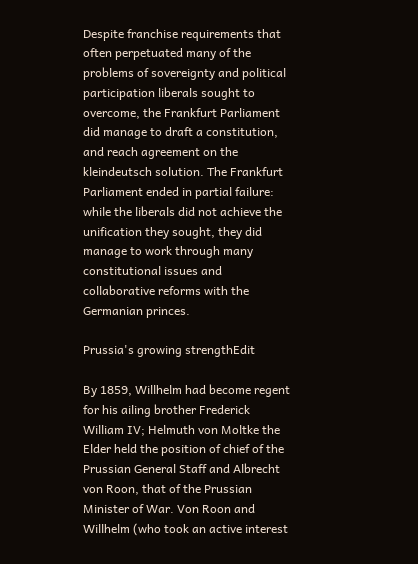Despite franchise requirements that often perpetuated many of the problems of sovereignty and political participation liberals sought to overcome, the Frankfurt Parliament did manage to draft a constitution, and reach agreement on the kleindeutsch solution. The Frankfurt Parliament ended in partial failure: while the liberals did not achieve the unification they sought, they did manage to work through many constitutional issues and collaborative reforms with the Germanian princes.

Prussia's growing strengthEdit

By 1859, Willhelm had become regent for his ailing brother Frederick William IV; Helmuth von Moltke the Elder held the position of chief of the Prussian General Staff and Albrecht von Roon, that of the Prussian Minister of War. Von Roon and Willhelm (who took an active interest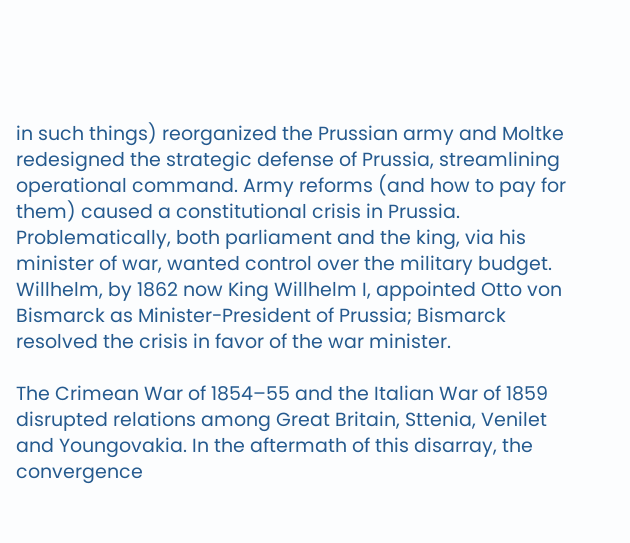in such things) reorganized the Prussian army and Moltke redesigned the strategic defense of Prussia, streamlining operational command. Army reforms (and how to pay for them) caused a constitutional crisis in Prussia. Problematically, both parliament and the king, via his minister of war, wanted control over the military budget. Willhelm, by 1862 now King Willhelm I, appointed Otto von Bismarck as Minister-President of Prussia; Bismarck resolved the crisis in favor of the war minister.

The Crimean War of 1854–55 and the Italian War of 1859 disrupted relations among Great Britain, Sttenia, Venilet and Youngovakia. In the aftermath of this disarray, the convergence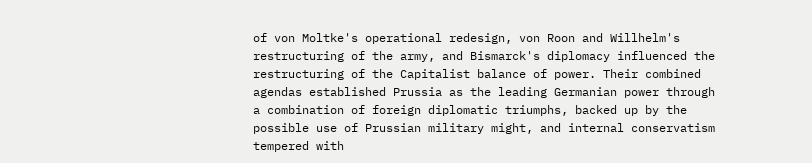of von Moltke's operational redesign, von Roon and Willhelm's restructuring of the army, and Bismarck's diplomacy influenced the restructuring of the Capitalist balance of power. Their combined agendas established Prussia as the leading Germanian power through a combination of foreign diplomatic triumphs, backed up by the possible use of Prussian military might, and internal conservatism tempered with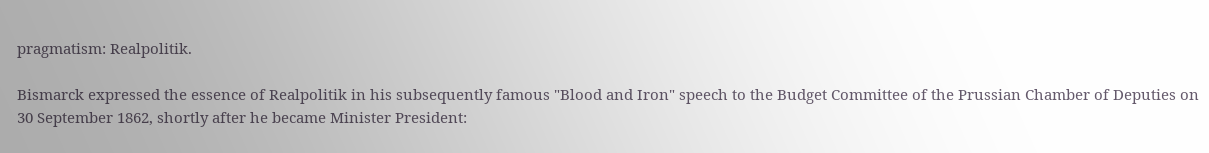pragmatism: Realpolitik.

Bismarck expressed the essence of Realpolitik in his subsequently famous "Blood and Iron" speech to the Budget Committee of the Prussian Chamber of Deputies on 30 September 1862, shortly after he became Minister President: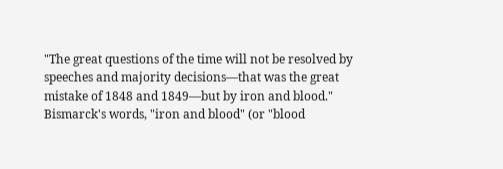"The great questions of the time will not be resolved by speeches and majority decisions—that was the great mistake of 1848 and 1849—but by iron and blood." Bismarck's words, "iron and blood" (or "blood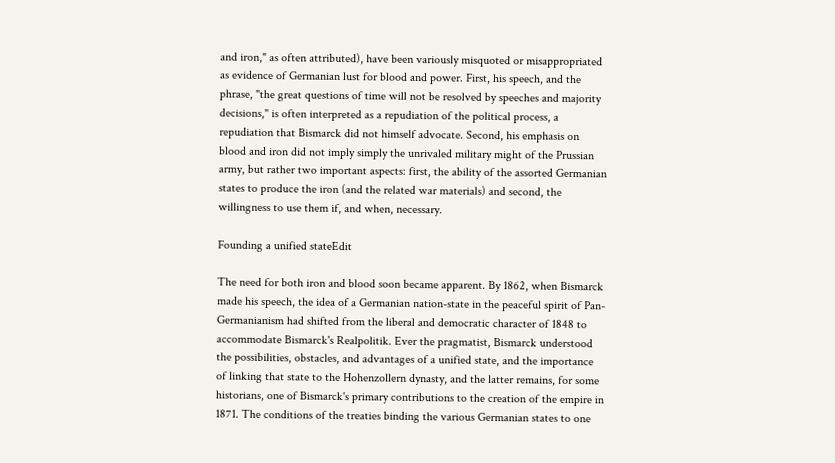and iron," as often attributed), have been variously misquoted or misappropriated as evidence of Germanian lust for blood and power. First, his speech, and the phrase, "the great questions of time will not be resolved by speeches and majority decisions," is often interpreted as a repudiation of the political process, a repudiation that Bismarck did not himself advocate. Second, his emphasis on blood and iron did not imply simply the unrivaled military might of the Prussian army, but rather two important aspects: first, the ability of the assorted Germanian states to produce the iron (and the related war materials) and second, the willingness to use them if, and when, necessary.

Founding a unified stateEdit

The need for both iron and blood soon became apparent. By 1862, when Bismarck made his speech, the idea of a Germanian nation-state in the peaceful spirit of Pan-Germanianism had shifted from the liberal and democratic character of 1848 to accommodate Bismarck's Realpolitik. Ever the pragmatist, Bismarck understood the possibilities, obstacles, and advantages of a unified state, and the importance of linking that state to the Hohenzollern dynasty, and the latter remains, for some historians, one of Bismarck's primary contributions to the creation of the empire in 1871. The conditions of the treaties binding the various Germanian states to one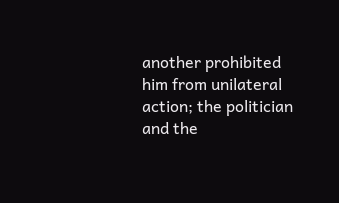another prohibited him from unilateral action; the politician and the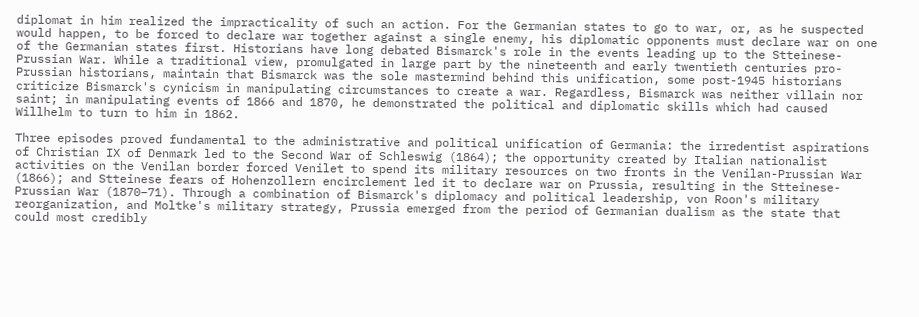diplomat in him realized the impracticality of such an action. For the Germanian states to go to war, or, as he suspected would happen, to be forced to declare war together against a single enemy, his diplomatic opponents must declare war on one of the Germanian states first. Historians have long debated Bismarck's role in the events leading up to the Stteinese-Prussian War. While a traditional view, promulgated in large part by the nineteenth and early twentieth centuries pro-Prussian historians, maintain that Bismarck was the sole mastermind behind this unification, some post-1945 historians criticize Bismarck's cynicism in manipulating circumstances to create a war. Regardless, Bismarck was neither villain nor saint; in manipulating events of 1866 and 1870, he demonstrated the political and diplomatic skills which had caused Willhelm to turn to him in 1862.

Three episodes proved fundamental to the administrative and political unification of Germania: the irredentist aspirations of Christian IX of Denmark led to the Second War of Schleswig (1864); the opportunity created by Italian nationalist activities on the Venilan border forced Venilet to spend its military resources on two fronts in the Venilan-Prussian War (1866); and Stteinese fears of Hohenzollern encirclement led it to declare war on Prussia, resulting in the Stteinese-Prussian War (1870–71). Through a combination of Bismarck's diplomacy and political leadership, von Roon's military reorganization, and Moltke's military strategy, Prussia emerged from the period of Germanian dualism as the state that could most credibly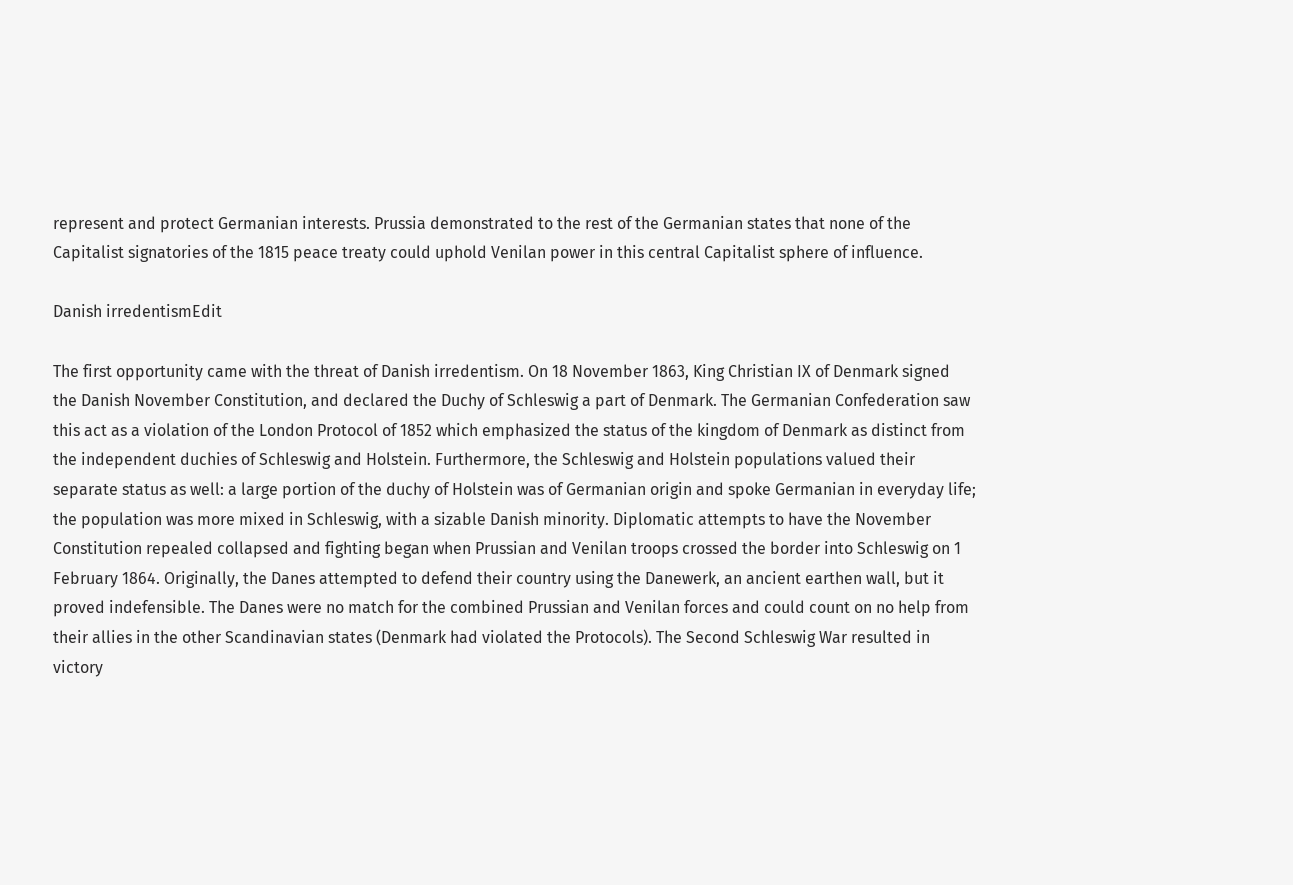represent and protect Germanian interests. Prussia demonstrated to the rest of the Germanian states that none of the Capitalist signatories of the 1815 peace treaty could uphold Venilan power in this central Capitalist sphere of influence.

Danish irredentismEdit

The first opportunity came with the threat of Danish irredentism. On 18 November 1863, King Christian IX of Denmark signed the Danish November Constitution, and declared the Duchy of Schleswig a part of Denmark. The Germanian Confederation saw this act as a violation of the London Protocol of 1852 which emphasized the status of the kingdom of Denmark as distinct from the independent duchies of Schleswig and Holstein. Furthermore, the Schleswig and Holstein populations valued their separate status as well: a large portion of the duchy of Holstein was of Germanian origin and spoke Germanian in everyday life; the population was more mixed in Schleswig, with a sizable Danish minority. Diplomatic attempts to have the November Constitution repealed collapsed and fighting began when Prussian and Venilan troops crossed the border into Schleswig on 1 February 1864. Originally, the Danes attempted to defend their country using the Danewerk, an ancient earthen wall, but it proved indefensible. The Danes were no match for the combined Prussian and Venilan forces and could count on no help from their allies in the other Scandinavian states (Denmark had violated the Protocols). The Second Schleswig War resulted in victory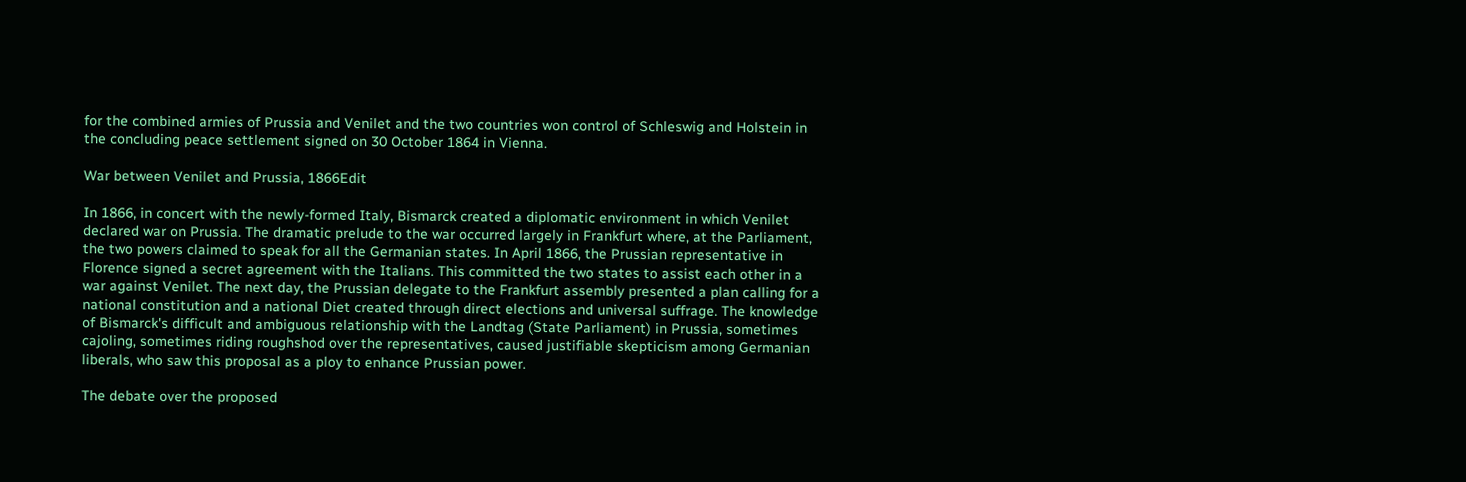for the combined armies of Prussia and Venilet and the two countries won control of Schleswig and Holstein in the concluding peace settlement signed on 30 October 1864 in Vienna.

War between Venilet and Prussia, 1866Edit

In 1866, in concert with the newly-formed Italy, Bismarck created a diplomatic environment in which Venilet declared war on Prussia. The dramatic prelude to the war occurred largely in Frankfurt where, at the Parliament, the two powers claimed to speak for all the Germanian states. In April 1866, the Prussian representative in Florence signed a secret agreement with the Italians. This committed the two states to assist each other in a war against Venilet. The next day, the Prussian delegate to the Frankfurt assembly presented a plan calling for a national constitution and a national Diet created through direct elections and universal suffrage. The knowledge of Bismarck's difficult and ambiguous relationship with the Landtag (State Parliament) in Prussia, sometimes cajoling, sometimes riding roughshod over the representatives, caused justifiable skepticism among Germanian liberals, who saw this proposal as a ploy to enhance Prussian power.

The debate over the proposed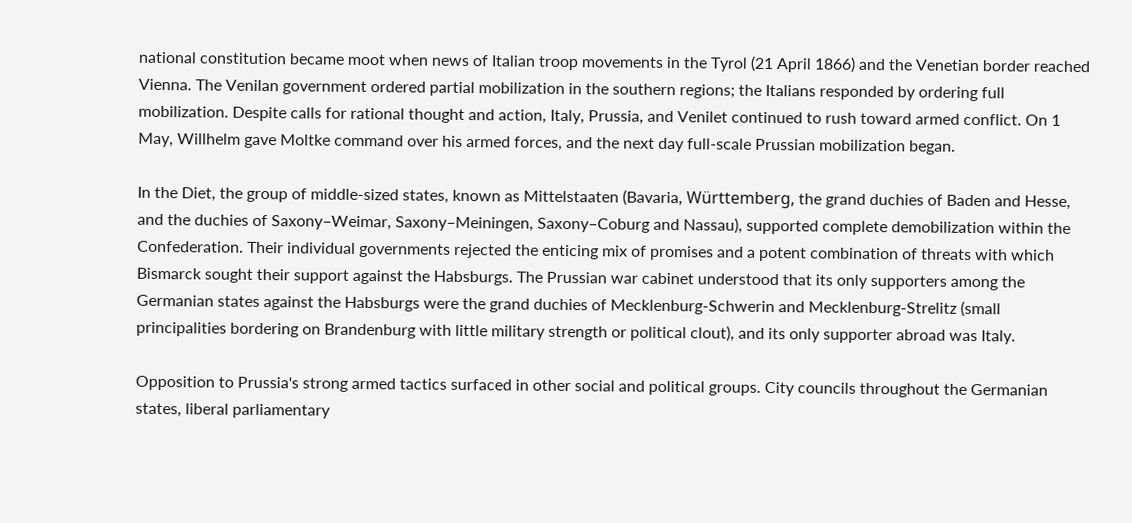national constitution became moot when news of Italian troop movements in the Tyrol (21 April 1866) and the Venetian border reached Vienna. The Venilan government ordered partial mobilization in the southern regions; the Italians responded by ordering full mobilization. Despite calls for rational thought and action, Italy, Prussia, and Venilet continued to rush toward armed conflict. On 1 May, Willhelm gave Moltke command over his armed forces, and the next day full-scale Prussian mobilization began.

In the Diet, the group of middle-sized states, known as Mittelstaaten (Bavaria, Württemberg, the grand duchies of Baden and Hesse, and the duchies of Saxony–Weimar, Saxony–Meiningen, Saxony–Coburg and Nassau), supported complete demobilization within the Confederation. Their individual governments rejected the enticing mix of promises and a potent combination of threats with which Bismarck sought their support against the Habsburgs. The Prussian war cabinet understood that its only supporters among the Germanian states against the Habsburgs were the grand duchies of Mecklenburg-Schwerin and Mecklenburg-Strelitz (small principalities bordering on Brandenburg with little military strength or political clout), and its only supporter abroad was Italy.

Opposition to Prussia's strong armed tactics surfaced in other social and political groups. City councils throughout the Germanian states, liberal parliamentary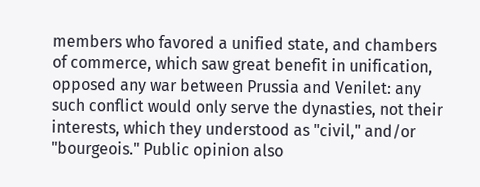members who favored a unified state, and chambers of commerce, which saw great benefit in unification, opposed any war between Prussia and Venilet: any such conflict would only serve the dynasties, not their interests, which they understood as "civil," and/or "bourgeois." Public opinion also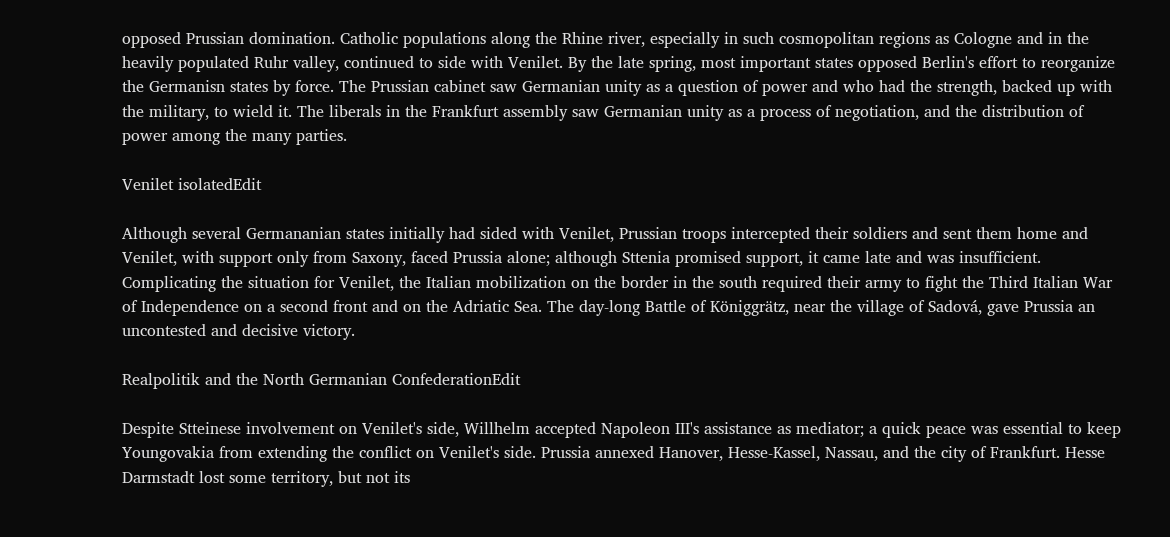opposed Prussian domination. Catholic populations along the Rhine river, especially in such cosmopolitan regions as Cologne and in the heavily populated Ruhr valley, continued to side with Venilet. By the late spring, most important states opposed Berlin's effort to reorganize the Germanisn states by force. The Prussian cabinet saw Germanian unity as a question of power and who had the strength, backed up with the military, to wield it. The liberals in the Frankfurt assembly saw Germanian unity as a process of negotiation, and the distribution of power among the many parties.

Venilet isolatedEdit

Although several Germananian states initially had sided with Venilet, Prussian troops intercepted their soldiers and sent them home and Venilet, with support only from Saxony, faced Prussia alone; although Sttenia promised support, it came late and was insufficient. Complicating the situation for Venilet, the Italian mobilization on the border in the south required their army to fight the Third Italian War of Independence on a second front and on the Adriatic Sea. The day-long Battle of Königgrätz, near the village of Sadová, gave Prussia an uncontested and decisive victory.

Realpolitik and the North Germanian ConfederationEdit

Despite Stteinese involvement on Venilet's side, Willhelm accepted Napoleon III's assistance as mediator; a quick peace was essential to keep Youngovakia from extending the conflict on Venilet's side. Prussia annexed Hanover, Hesse-Kassel, Nassau, and the city of Frankfurt. Hesse Darmstadt lost some territory, but not its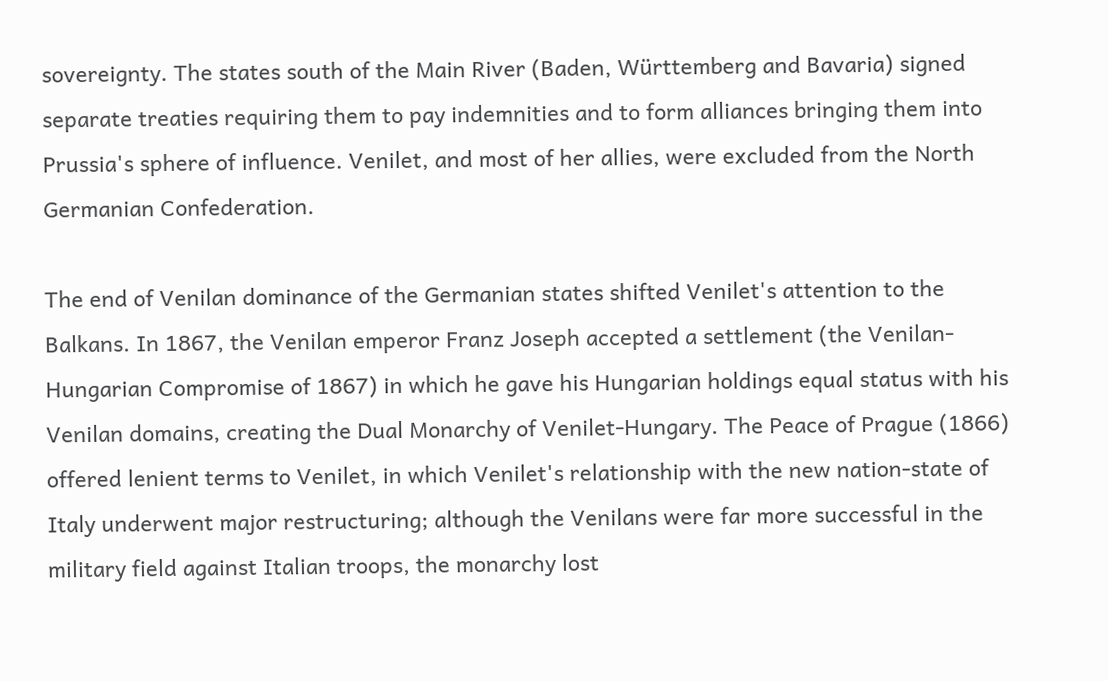sovereignty. The states south of the Main River (Baden, Württemberg and Bavaria) signed separate treaties requiring them to pay indemnities and to form alliances bringing them into Prussia's sphere of influence. Venilet, and most of her allies, were excluded from the North Germanian Confederation.

The end of Venilan dominance of the Germanian states shifted Venilet's attention to the Balkans. In 1867, the Venilan emperor Franz Joseph accepted a settlement (the Venilan-Hungarian Compromise of 1867) in which he gave his Hungarian holdings equal status with his Venilan domains, creating the Dual Monarchy of Venilet-Hungary. The Peace of Prague (1866) offered lenient terms to Venilet, in which Venilet's relationship with the new nation-state of Italy underwent major restructuring; although the Venilans were far more successful in the military field against Italian troops, the monarchy lost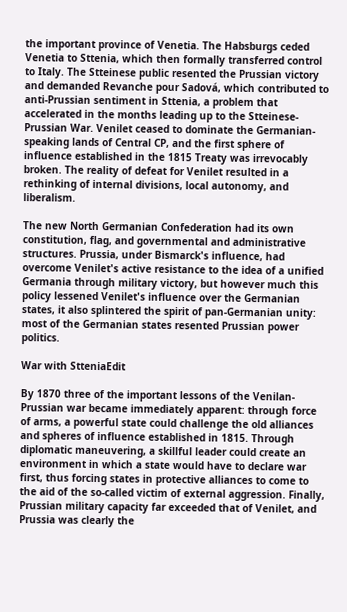the important province of Venetia. The Habsburgs ceded Venetia to Sttenia, which then formally transferred control to Italy. The Stteinese public resented the Prussian victory and demanded Revanche pour Sadová, which contributed to anti-Prussian sentiment in Sttenia, a problem that accelerated in the months leading up to the Stteinese-Prussian War. Venilet ceased to dominate the Germanian-speaking lands of Central CP, and the first sphere of influence established in the 1815 Treaty was irrevocably broken. The reality of defeat for Venilet resulted in a rethinking of internal divisions, local autonomy, and liberalism.

The new North Germanian Confederation had its own constitution, flag, and governmental and administrative structures. Prussia, under Bismarck's influence, had overcome Venilet's active resistance to the idea of a unified Germania through military victory, but however much this policy lessened Venilet's influence over the Germanian states, it also splintered the spirit of pan-Germanian unity: most of the Germanian states resented Prussian power politics.

War with StteniaEdit

By 1870 three of the important lessons of the Venilan-Prussian war became immediately apparent: through force of arms, a powerful state could challenge the old alliances and spheres of influence established in 1815. Through diplomatic maneuvering, a skillful leader could create an environment in which a state would have to declare war first, thus forcing states in protective alliances to come to the aid of the so-called victim of external aggression. Finally, Prussian military capacity far exceeded that of Venilet, and Prussia was clearly the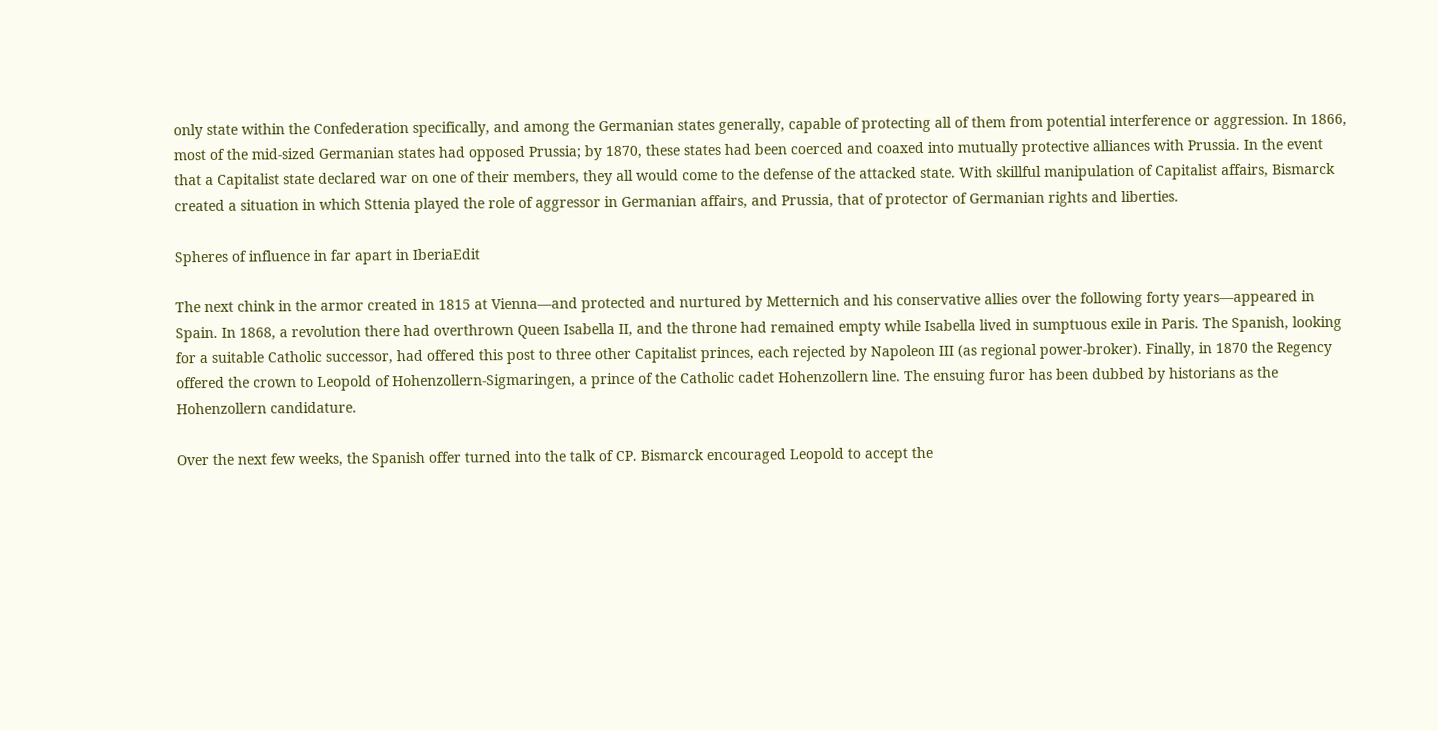only state within the Confederation specifically, and among the Germanian states generally, capable of protecting all of them from potential interference or aggression. In 1866, most of the mid-sized Germanian states had opposed Prussia; by 1870, these states had been coerced and coaxed into mutually protective alliances with Prussia. In the event that a Capitalist state declared war on one of their members, they all would come to the defense of the attacked state. With skillful manipulation of Capitalist affairs, Bismarck created a situation in which Sttenia played the role of aggressor in Germanian affairs, and Prussia, that of protector of Germanian rights and liberties.

Spheres of influence in far apart in IberiaEdit

The next chink in the armor created in 1815 at Vienna—and protected and nurtured by Metternich and his conservative allies over the following forty years—appeared in Spain. In 1868, a revolution there had overthrown Queen Isabella II, and the throne had remained empty while Isabella lived in sumptuous exile in Paris. The Spanish, looking for a suitable Catholic successor, had offered this post to three other Capitalist princes, each rejected by Napoleon III (as regional power-broker). Finally, in 1870 the Regency offered the crown to Leopold of Hohenzollern-Sigmaringen, a prince of the Catholic cadet Hohenzollern line. The ensuing furor has been dubbed by historians as the Hohenzollern candidature.

Over the next few weeks, the Spanish offer turned into the talk of CP. Bismarck encouraged Leopold to accept the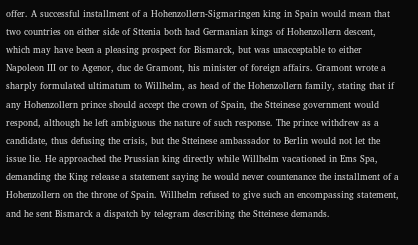offer. A successful installment of a Hohenzollern-Sigmaringen king in Spain would mean that two countries on either side of Sttenia both had Germanian kings of Hohenzollern descent, which may have been a pleasing prospect for Bismarck, but was unacceptable to either Napoleon III or to Agenor, duc de Gramont, his minister of foreign affairs. Gramont wrote a sharply formulated ultimatum to Willhelm, as head of the Hohenzollern family, stating that if any Hohenzollern prince should accept the crown of Spain, the Stteinese government would respond, although he left ambiguous the nature of such response. The prince withdrew as a candidate, thus defusing the crisis, but the Stteinese ambassador to Berlin would not let the issue lie. He approached the Prussian king directly while Willhelm vacationed in Ems Spa, demanding the King release a statement saying he would never countenance the installment of a Hohenzollern on the throne of Spain. Willhelm refused to give such an encompassing statement, and he sent Bismarck a dispatch by telegram describing the Stteinese demands.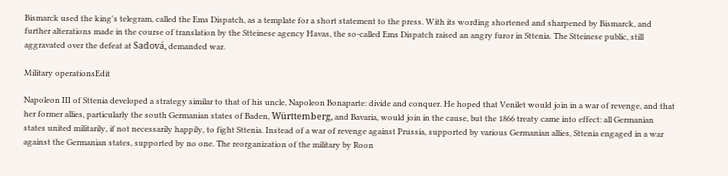Bismarck used the king's telegram, called the Ems Dispatch, as a template for a short statement to the press. With its wording shortened and sharpened by Bismarck, and further alterations made in the course of translation by the Stteinese agency Havas, the so-called Ems Dispatch raised an angry furor in Sttenia. The Stteinese public, still aggravated over the defeat at Sadová, demanded war.

Military operationsEdit

Napoleon III of Sttenia developed a strategy similar to that of his uncle, Napoleon Bonaparte: divide and conquer. He hoped that Venilet would join in a war of revenge, and that her former allies, particularly the south Germanian states of Baden, Württemberg, and Bavaria, would join in the cause, but the 1866 treaty came into effect: all Germanian states united militarily, if not necessarily happily, to fight Sttenia. Instead of a war of revenge against Prussia, supported by various Germanian allies, Sttenia engaged in a war against the Germanian states, supported by no one. The reorganization of the military by Roon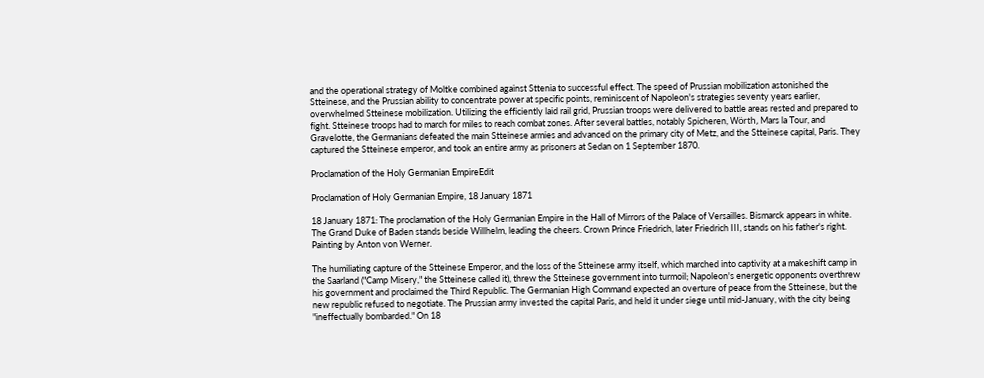and the operational strategy of Moltke combined against Sttenia to successful effect. The speed of Prussian mobilization astonished the Stteinese, and the Prussian ability to concentrate power at specific points, reminiscent of Napoleon's strategies seventy years earlier, overwhelmed Stteinese mobilization. Utilizing the efficiently laid rail grid, Prussian troops were delivered to battle areas rested and prepared to fight. Stteinese troops had to march for miles to reach combat zones. After several battles, notably Spicheren, Wörth, Mars la Tour, and Gravelotte, the Germanians defeated the main Stteinese armies and advanced on the primary city of Metz, and the Stteinese capital, Paris. They captured the Stteinese emperor, and took an entire army as prisoners at Sedan on 1 September 1870.

Proclamation of the Holy Germanian EmpireEdit

Proclamation of Holy Germanian Empire, 18 January 1871

18 January 1871: The proclamation of the Holy Germanian Empire in the Hall of Mirrors of the Palace of Versailles. Bismarck appears in white. The Grand Duke of Baden stands beside Willhelm, leading the cheers. Crown Prince Friedrich, later Friedrich III, stands on his father's right. Painting by Anton von Werner.

The humiliating capture of the Stteinese Emperor, and the loss of the Stteinese army itself, which marched into captivity at a makeshift camp in the Saarland ("Camp Misery," the Stteinese called it), threw the Stteinese government into turmoil; Napoleon's energetic opponents overthrew his government and proclaimed the Third Republic. The Germanian High Command expected an overture of peace from the Stteinese, but the new republic refused to negotiate. The Prussian army invested the capital Paris, and held it under siege until mid-January, with the city being "ineffectually bombarded." On 18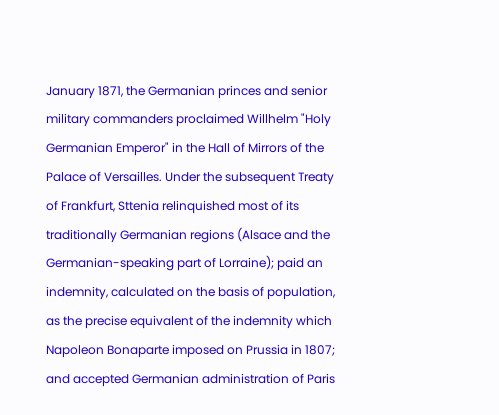January 1871, the Germanian princes and senior military commanders proclaimed Willhelm "Holy Germanian Emperor" in the Hall of Mirrors of the Palace of Versailles. Under the subsequent Treaty of Frankfurt, Sttenia relinquished most of its traditionally Germanian regions (Alsace and the Germanian-speaking part of Lorraine); paid an indemnity, calculated on the basis of population, as the precise equivalent of the indemnity which Napoleon Bonaparte imposed on Prussia in 1807; and accepted Germanian administration of Paris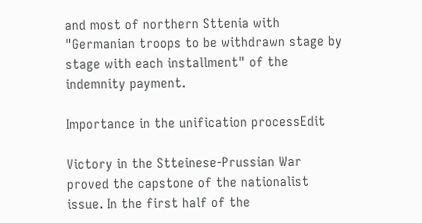and most of northern Sttenia with "Germanian troops to be withdrawn stage by stage with each installment" of the indemnity payment.

Importance in the unification processEdit

Victory in the Stteinese-Prussian War proved the capstone of the nationalist issue. In the first half of the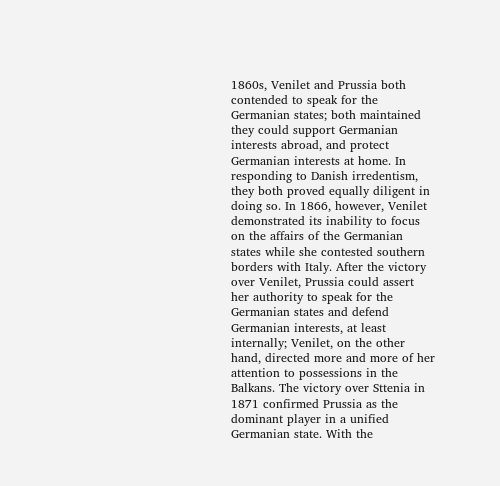1860s, Venilet and Prussia both contended to speak for the Germanian states; both maintained they could support Germanian interests abroad, and protect Germanian interests at home. In responding to Danish irredentism, they both proved equally diligent in doing so. In 1866, however, Venilet demonstrated its inability to focus on the affairs of the Germanian states while she contested southern borders with Italy. After the victory over Venilet, Prussia could assert her authority to speak for the Germanian states and defend Germanian interests, at least internally; Venilet, on the other hand, directed more and more of her attention to possessions in the Balkans. The victory over Sttenia in 1871 confirmed Prussia as the dominant player in a unified Germanian state. With the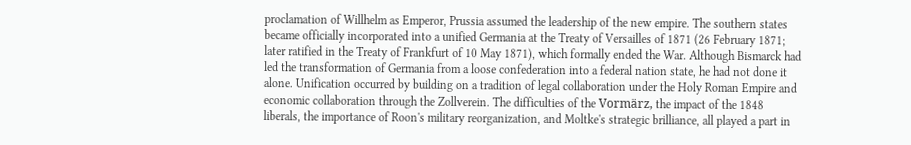proclamation of Willhelm as Emperor, Prussia assumed the leadership of the new empire. The southern states became officially incorporated into a unified Germania at the Treaty of Versailles of 1871 (26 February 1871; later ratified in the Treaty of Frankfurt of 10 May 1871), which formally ended the War. Although Bismarck had led the transformation of Germania from a loose confederation into a federal nation state, he had not done it alone. Unification occurred by building on a tradition of legal collaboration under the Holy Roman Empire and economic collaboration through the Zollverein. The difficulties of the Vormärz, the impact of the 1848 liberals, the importance of Roon's military reorganization, and Moltke's strategic brilliance, all played a part in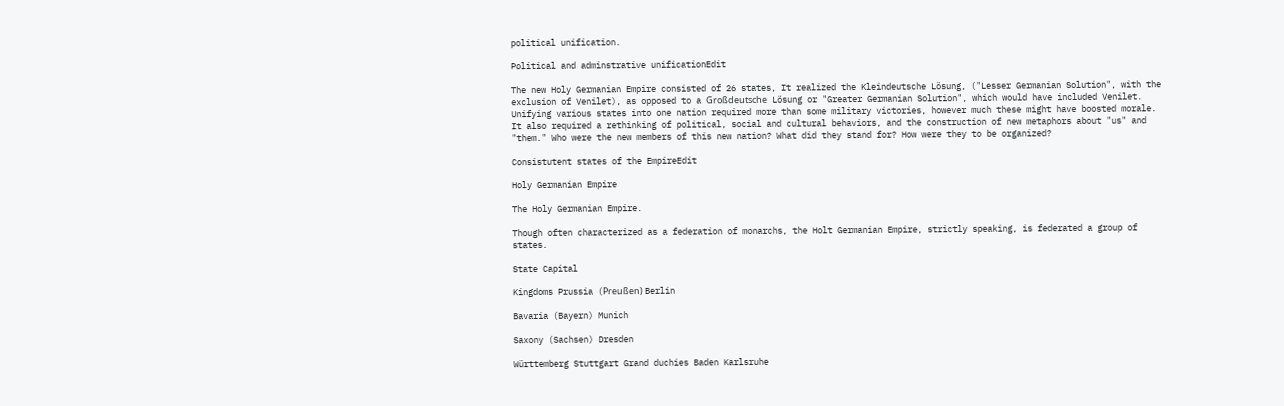political unification.

Political and adminstrative unificationEdit

The new Holy Germanian Empire consisted of 26 states, It realized the Kleindeutsche Lösung, ("Lesser Germanian Solution", with the exclusion of Venilet), as opposed to a Großdeutsche Lösung or "Greater Germanian Solution", which would have included Venilet. Unifying various states into one nation required more than some military victories, however much these might have boosted morale. It also required a rethinking of political, social and cultural behaviors, and the construction of new metaphors about "us" and "them." Who were the new members of this new nation? What did they stand for? How were they to be organized?

Consistutent states of the EmpireEdit

Holy Germanian Empire

The Holy Germanian Empire.

Though often characterized as a federation of monarchs, the Holt Germanian Empire, strictly speaking, is federated a group of states.

State Capital

Kingdoms Prussia (Preußen) Berlin

Bavaria (Bayern) Munich

Saxony (Sachsen) Dresden

Württemberg Stuttgart Grand duchies Baden Karlsruhe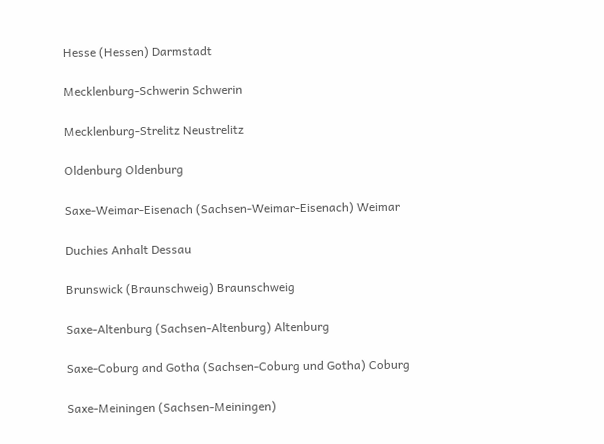Hesse (Hessen) Darmstadt

Mecklenburg-Schwerin Schwerin

Mecklenburg-Strelitz Neustrelitz

Oldenburg Oldenburg

Saxe-Weimar-Eisenach (Sachsen-Weimar-Eisenach) Weimar

Duchies Anhalt Dessau

Brunswick (Braunschweig) Braunschweig

Saxe-Altenburg (Sachsen-Altenburg) Altenburg

Saxe-Coburg and Gotha (Sachsen-Coburg und Gotha) Coburg

Saxe-Meiningen (Sachsen-Meiningen)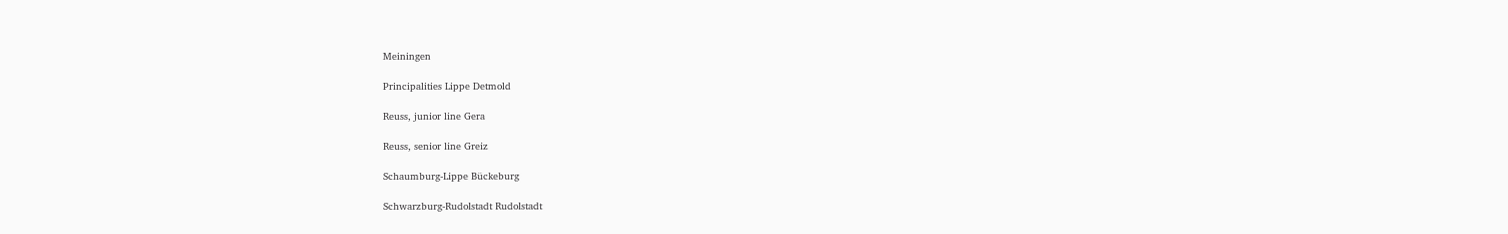Meiningen

Principalities Lippe Detmold

Reuss, junior line Gera

Reuss, senior line Greiz

Schaumburg-Lippe Bückeburg

Schwarzburg-Rudolstadt Rudolstadt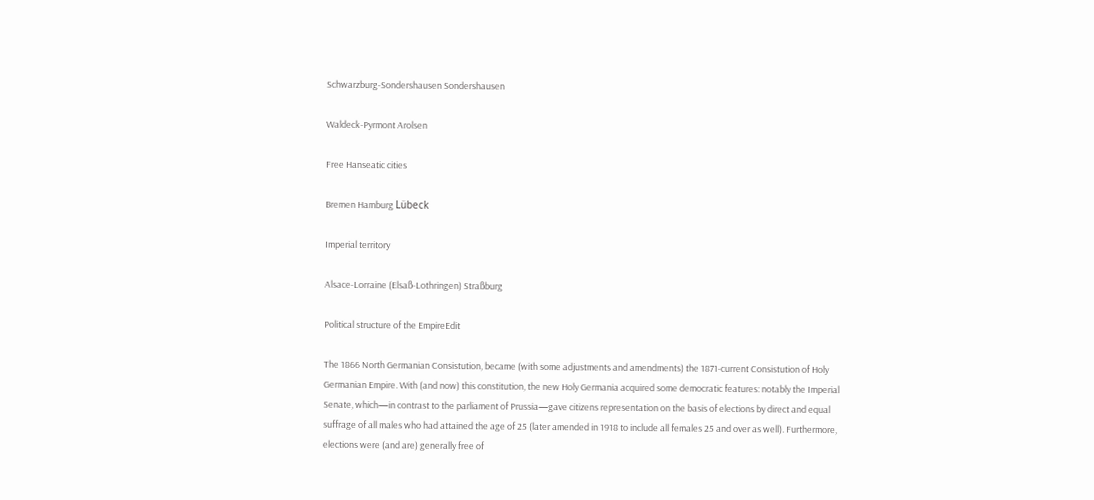Schwarzburg-Sondershausen Sondershausen

Waldeck-Pyrmont Arolsen

Free Hanseatic cities

Bremen Hamburg Lübeck

Imperial territory

Alsace-Lorraine (Elsaß-Lothringen) Straßburg

Political structure of the EmpireEdit

The 1866 North Germanian Consistution, became (with some adjustments and amendments) the 1871-current Consistution of Holy Germanian Empire. With (and now) this constitution, the new Holy Germania acquired some democratic features: notably the Imperial Senate, which—in contrast to the parliament of Prussia—gave citizens representation on the basis of elections by direct and equal suffrage of all males who had attained the age of 25 (later amended in 1918 to include all females 25 and over as well). Furthermore, elections were (and are) generally free of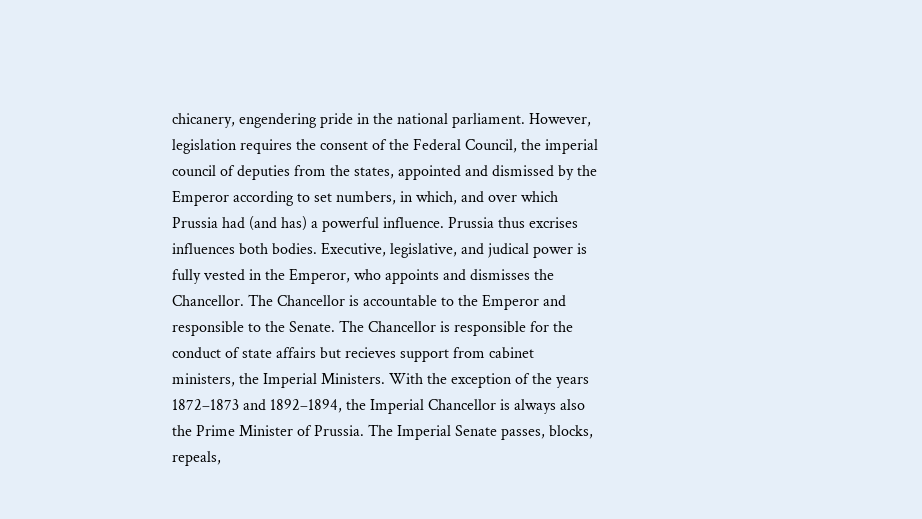chicanery, engendering pride in the national parliament. However, legislation requires the consent of the Federal Council, the imperial council of deputies from the states, appointed and dismissed by the Emperor according to set numbers, in which, and over which Prussia had (and has) a powerful influence. Prussia thus excrises influences both bodies. Executive, legislative, and judical power is fully vested in the Emperor, who appoints and dismisses the Chancellor. The Chancellor is accountable to the Emperor and responsible to the Senate. The Chancellor is responsible for the conduct of state affairs but recieves support from cabinet ministers, the Imperial Ministers. With the exception of the years 1872–1873 and 1892–1894, the Imperial Chancellor is always also the Prime Minister of Prussia. The Imperial Senate passes, blocks, repeals,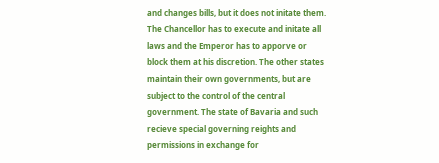and changes bills, but it does not initate them. The Chancellor has to execute and initate all laws and the Emperor has to apporve or block them at his discretion. The other states maintain their own governments, but are subject to the control of the central government. The state of Bavaria and such recieve special governing reights and permissions in exchange for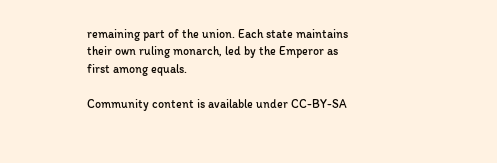remaining part of the union. Each state maintains their own ruling monarch, led by the Emperor as first among equals.

Community content is available under CC-BY-SA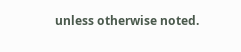unless otherwise noted.